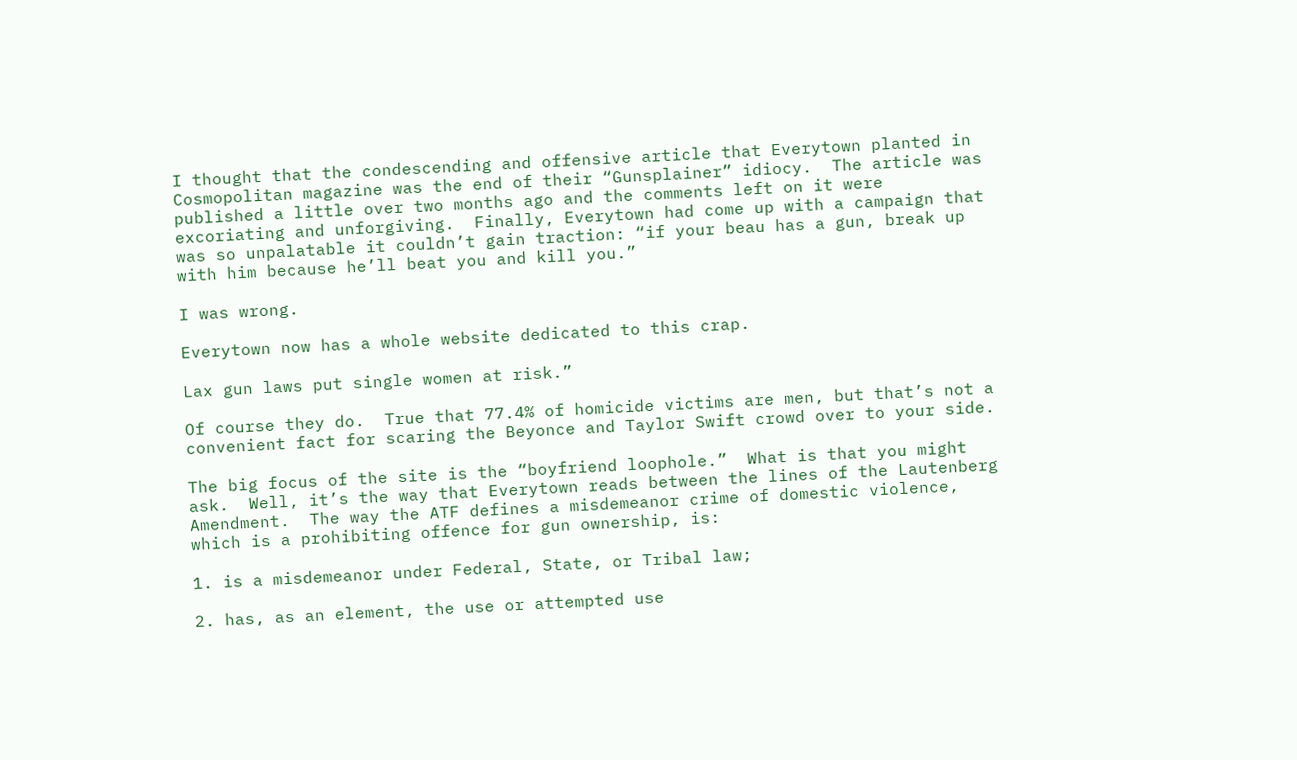I thought that the condescending and offensive article that Everytown planted in Cosmopolitan magazine was the end of their “Gunsplainer” idiocy.  The article was published a little over two months ago and the comments left on it were excoriating and unforgiving.  Finally, Everytown had come up with a campaign that was so unpalatable it couldn’t gain traction: “if your beau has a gun, break up with him because he’ll beat you and kill you.”

I was wrong.

Everytown now has a whole website dedicated to this crap.

Lax gun laws put single women at risk.”

Of course they do.  True that 77.4% of homicide victims are men, but that’s not a convenient fact for scaring the Beyonce and Taylor Swift crowd over to your side.

The big focus of the site is the “boyfriend loophole.”  What is that you might ask.  Well, it’s the way that Everytown reads between the lines of the Lautenberg Amendment.  The way the ATF defines a misdemeanor crime of domestic violence, which is a prohibiting offence for gun ownership, is:

1. is a misdemeanor under Federal, State, or Tribal law;

2. has, as an element, the use or attempted use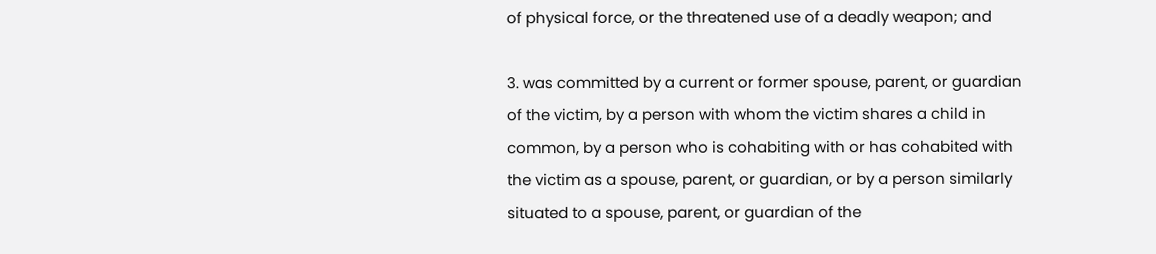of physical force, or the threatened use of a deadly weapon; and

3. was committed by a current or former spouse, parent, or guardian of the victim, by a person with whom the victim shares a child in common, by a person who is cohabiting with or has cohabited with the victim as a spouse, parent, or guardian, or by a person similarly situated to a spouse, parent, or guardian of the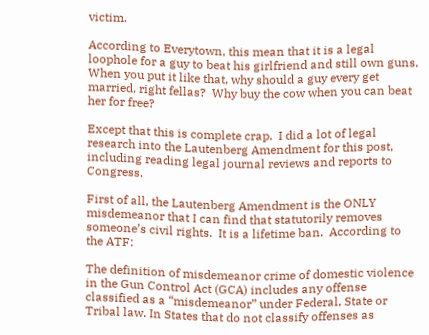victim.

According to Everytown, this mean that it is a legal loophole for a guy to beat his girlfriend and still own guns.  When you put it like that, why should a guy every get married, right fellas?  Why buy the cow when you can beat her for free?

Except that this is complete crap.  I did a lot of legal research into the Lautenberg Amendment for this post, including reading legal journal reviews and reports to Congress.

First of all, the Lautenberg Amendment is the ONLY misdemeanor that I can find that statutorily removes someone’s civil rights.  It is a lifetime ban.  According to the ATF:

The definition of misdemeanor crime of domestic violence in the Gun Control Act (GCA) includes any offense classified as a “misdemeanor” under Federal, State or Tribal law. In States that do not classify offenses as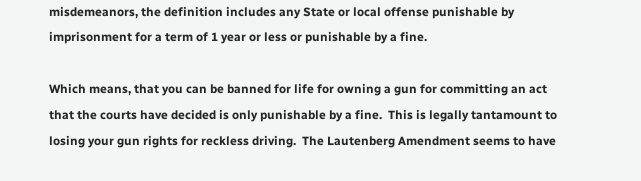misdemeanors, the definition includes any State or local offense punishable by imprisonment for a term of 1 year or less or punishable by a fine.

Which means, that you can be banned for life for owning a gun for committing an act that the courts have decided is only punishable by a fine.  This is legally tantamount to losing your gun rights for reckless driving.  The Lautenberg Amendment seems to have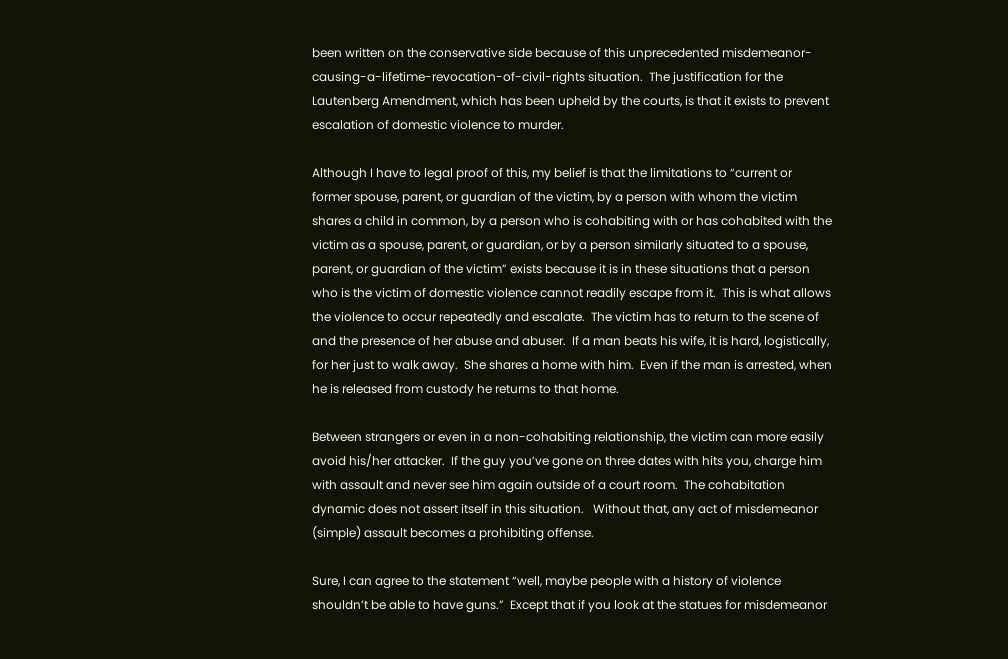been written on the conservative side because of this unprecedented misdemeanor-causing-a-lifetime-revocation-of-civil-rights situation.  The justification for the Lautenberg Amendment, which has been upheld by the courts, is that it exists to prevent escalation of domestic violence to murder.

Although I have to legal proof of this, my belief is that the limitations to “current or former spouse, parent, or guardian of the victim, by a person with whom the victim shares a child in common, by a person who is cohabiting with or has cohabited with the victim as a spouse, parent, or guardian, or by a person similarly situated to a spouse, parent, or guardian of the victim” exists because it is in these situations that a person who is the victim of domestic violence cannot readily escape from it.  This is what allows the violence to occur repeatedly and escalate.  The victim has to return to the scene of and the presence of her abuse and abuser.  If a man beats his wife, it is hard, logistically, for her just to walk away.  She shares a home with him.  Even if the man is arrested, when he is released from custody he returns to that home.

Between strangers or even in a non-cohabiting relationship, the victim can more easily avoid his/her attacker.  If the guy you’ve gone on three dates with hits you, charge him with assault and never see him again outside of a court room.  The cohabitation dynamic does not assert itself in this situation.   Without that, any act of misdemeanor (simple) assault becomes a prohibiting offense.

Sure, I can agree to the statement “well, maybe people with a history of violence shouldn’t be able to have guns.”  Except that if you look at the statues for misdemeanor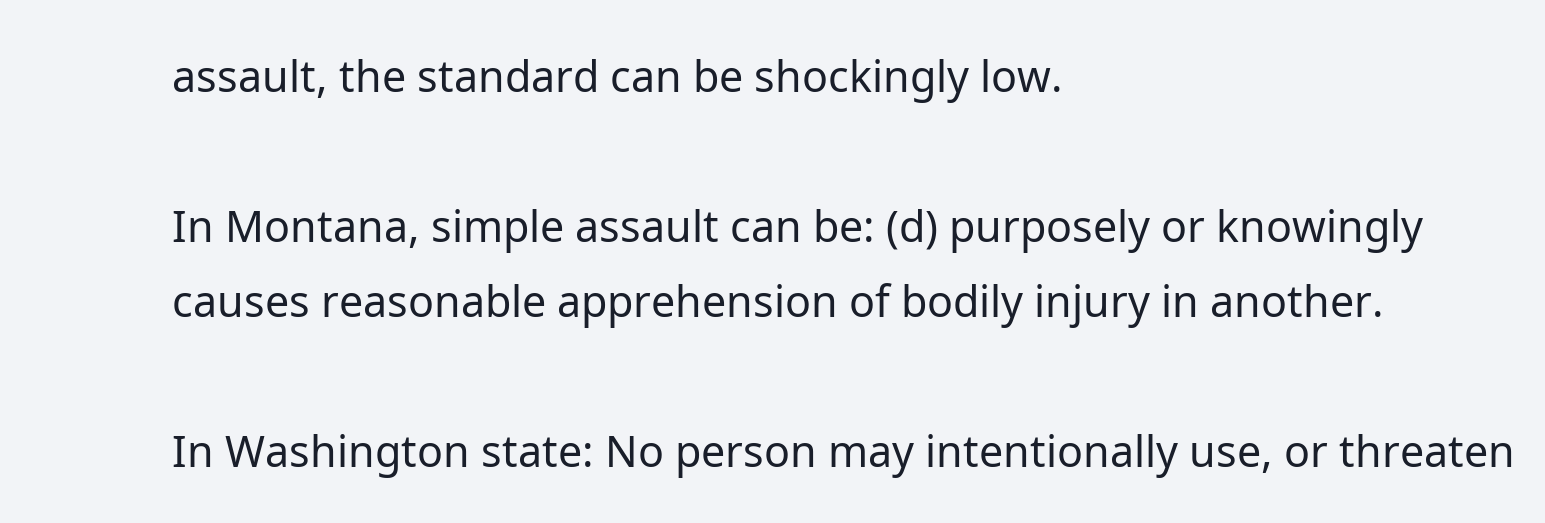assault, the standard can be shockingly low.

In Montana, simple assault can be: (d) purposely or knowingly causes reasonable apprehension of bodily injury in another.

In Washington state: No person may intentionally use, or threaten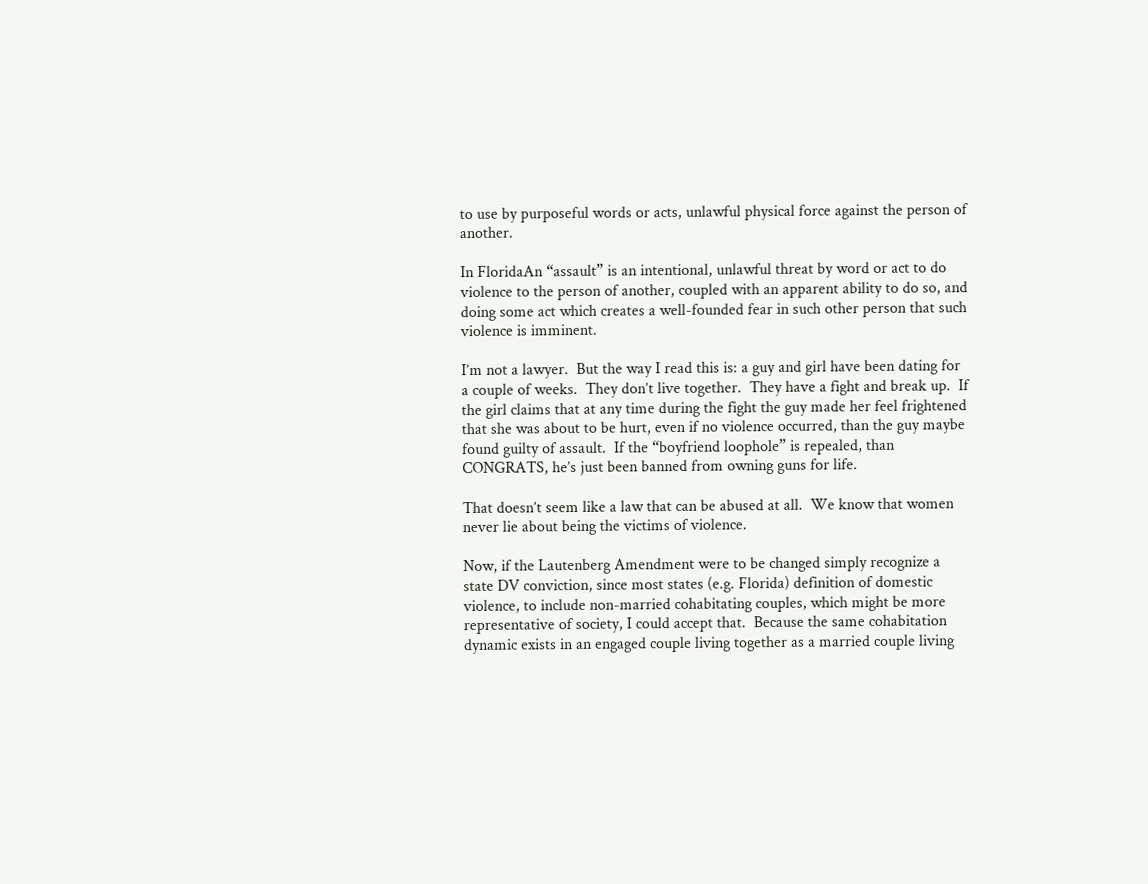to use by purposeful words or acts, unlawful physical force against the person of another.

In FloridaAn “assault” is an intentional, unlawful threat by word or act to do violence to the person of another, coupled with an apparent ability to do so, and doing some act which creates a well-founded fear in such other person that such violence is imminent.

I’m not a lawyer.  But the way I read this is: a guy and girl have been dating for a couple of weeks.  They don’t live together.  They have a fight and break up.  If the girl claims that at any time during the fight the guy made her feel frightened that she was about to be hurt, even if no violence occurred, than the guy maybe found guilty of assault.  If the “boyfriend loophole” is repealed, than CONGRATS, he’s just been banned from owning guns for life.

That doesn’t seem like a law that can be abused at all.  We know that women never lie about being the victims of violence.

Now, if the Lautenberg Amendment were to be changed simply recognize a state DV conviction, since most states (e.g. Florida) definition of domestic violence, to include non-married cohabitating couples, which might be more representative of society, I could accept that.  Because the same cohabitation dynamic exists in an engaged couple living together as a married couple living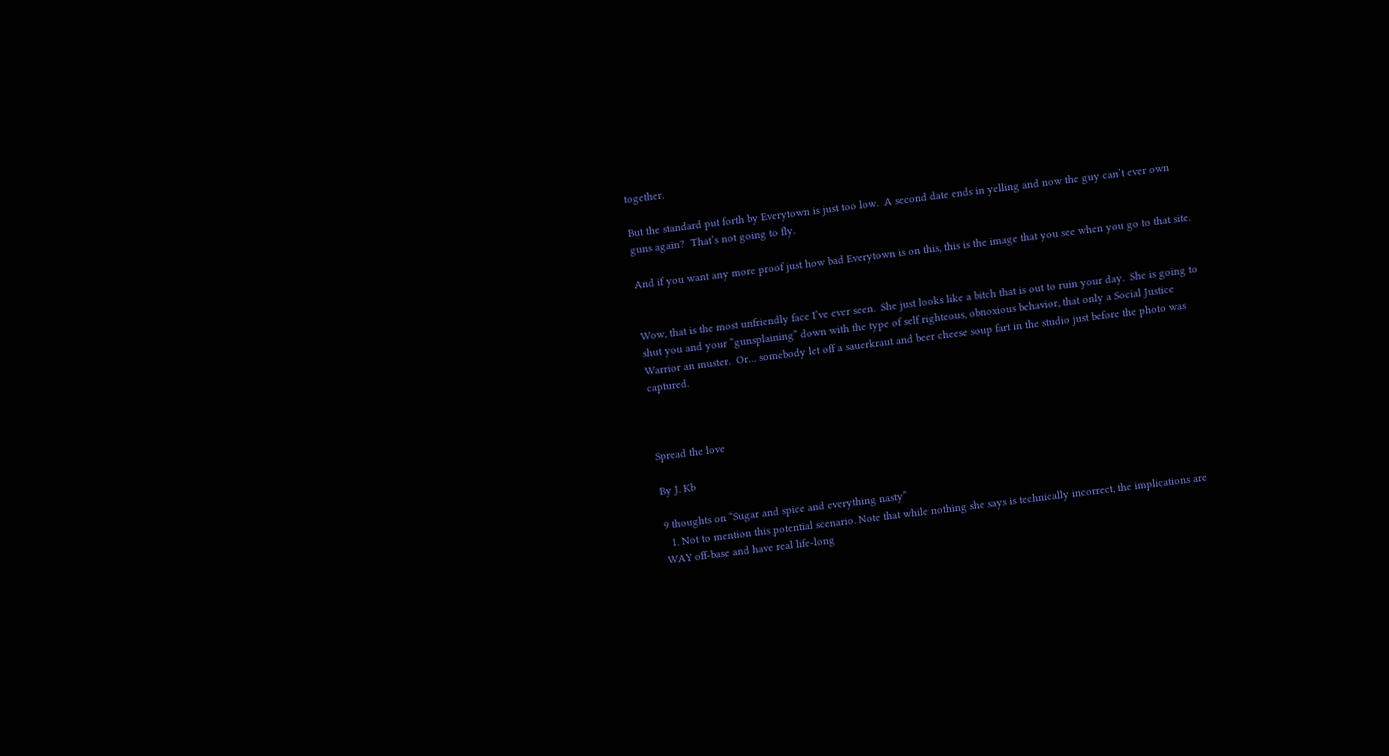together.

But the standard put forth by Everytown is just too low.  A second date ends in yelling and now the guy can’t ever own guns again?  That’s not going to fly.

And if you want any more proof just how bad Everytown is on this, this is the image that you see when you go to that site.


Wow, that is the most unfriendly face I’ve ever seen.  She just looks like a bitch that is out to ruin your day.  She is going to shut you and your “gunsplaining” down with the type of self righteous, obnoxious behavior, that only a Social Justice Warrior an muster.  Or… somebody let off a sauerkraut and beer cheese soup fart in the studio just before the photo was captured.



Spread the love

By J. Kb

9 thoughts on “Sugar and spice and everything nasty”
  1. Not to mention this potential scenario. Note that while nothing she says is technically incorrect, the implications are WAY off-base and have real life-long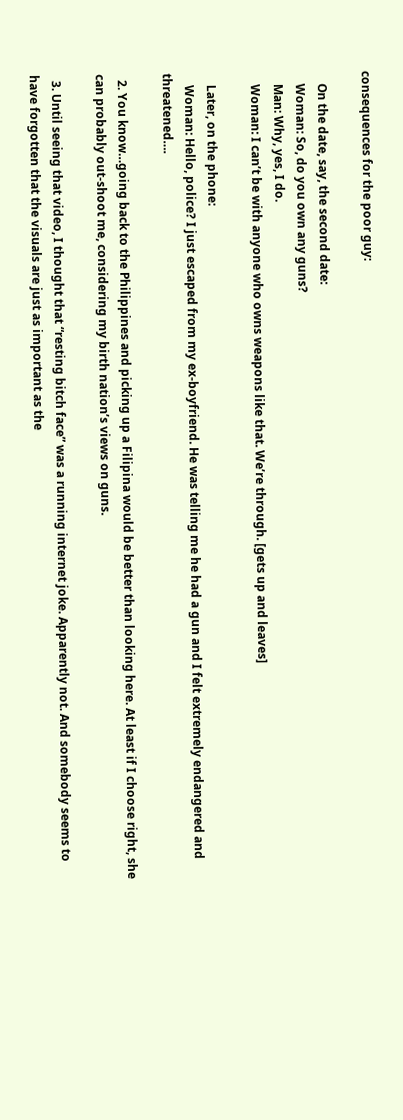consequences for the poor guy:

    On the date, say, the second date:
    Woman: So, do you own any guns?
    Man: Why, yes, I do.
    Woman: I can’t be with anyone who owns weapons like that. We’re through. [gets up and leaves]

    Later, on the phone:
    Woman: Hello, police? I just escaped from my ex-boyfriend. He was telling me he had a gun and I felt extremely endangered and threatened….

  2. You know…going back to the Philippines and picking up a Filipina would be better than looking here. At least if I choose right, she can probably out-shoot me, considering my birth nation’s views on guns.

  3. Until seeing that video, I thought that “resting bitch face” was a running internet joke. Apparently not. And somebody seems to have forgotten that the visuals are just as important as the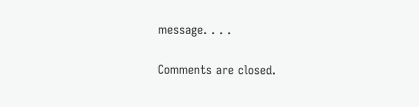message. . . .

Comments are closed.